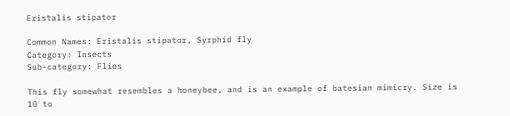Eristalis stipator

Common Names: Eristalis stipator, Syrphid fly
Category: Insects
Sub-category: Flies

This fly somewhat resembles a honeybee, and is an example of batesian mimicry. Size is 10 to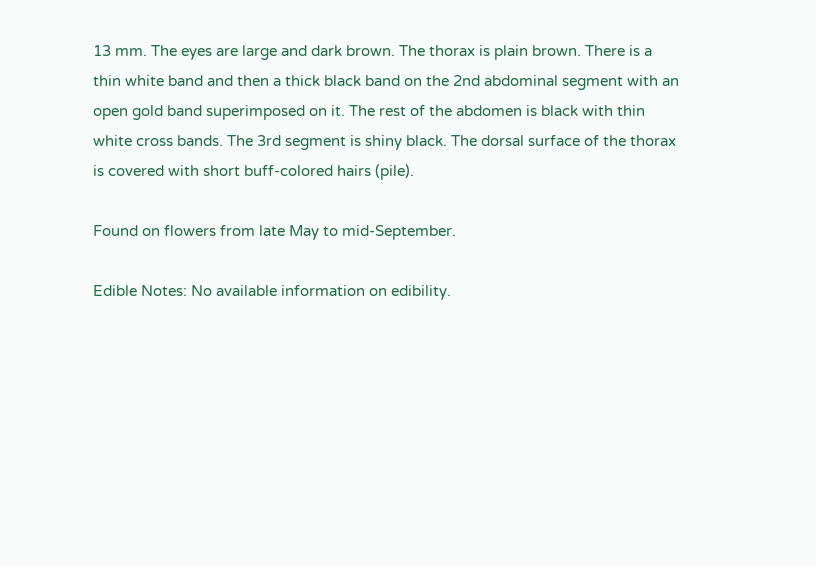13 mm. The eyes are large and dark brown. The thorax is plain brown. There is a thin white band and then a thick black band on the 2nd abdominal segment with an open gold band superimposed on it. The rest of the abdomen is black with thin white cross bands. The 3rd segment is shiny black. The dorsal surface of the thorax is covered with short buff-colored hairs (pile).

Found on flowers from late May to mid-September.

Edible Notes: No available information on edibility.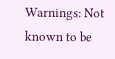Warnings: Not known to be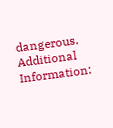dangerous.
Additional Information: